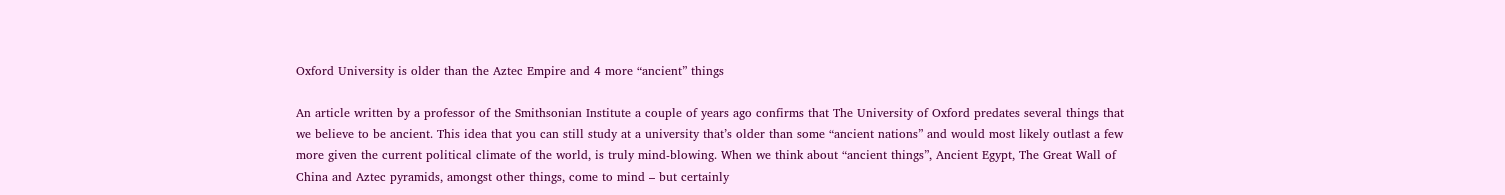Oxford University is older than the Aztec Empire and 4 more “ancient” things

An article written by a professor of the Smithsonian Institute a couple of years ago confirms that The University of Oxford predates several things that we believe to be ancient. This idea that you can still study at a university that’s older than some “ancient nations” and would most likely outlast a few more given the current political climate of the world, is truly mind-blowing. When we think about “ancient things”, Ancient Egypt, The Great Wall of China and Aztec pyramids, amongst other things, come to mind – but certainly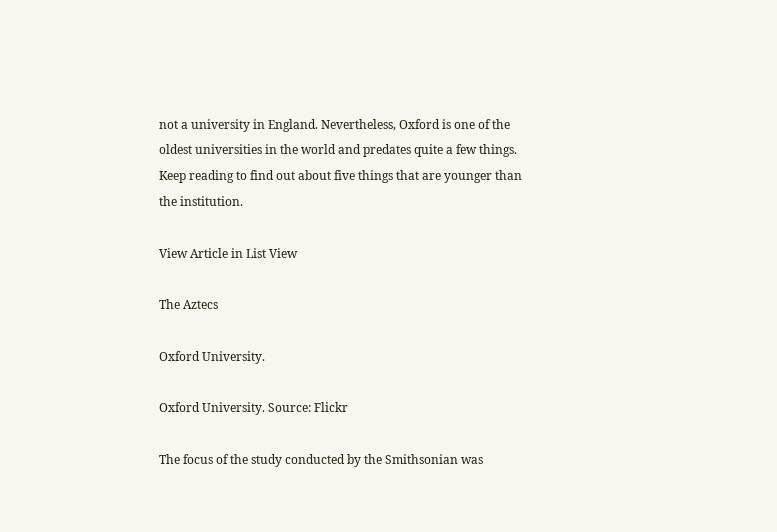not a university in England. Nevertheless, Oxford is one of the oldest universities in the world and predates quite a few things. Keep reading to find out about five things that are younger than the institution.

View Article in List View

The Aztecs

Oxford University.

Oxford University. Source: Flickr

The focus of the study conducted by the Smithsonian was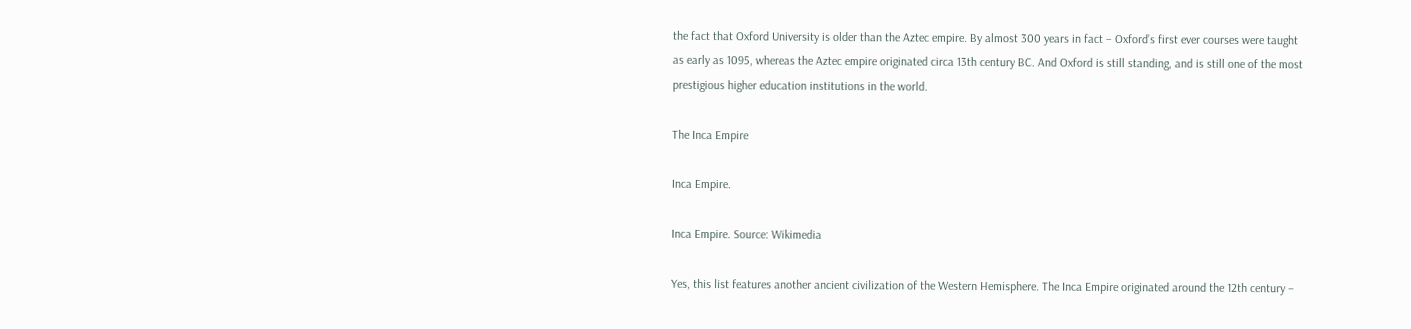the fact that Oxford University is older than the Aztec empire. By almost 300 years in fact – Oxford’s first ever courses were taught as early as 1095, whereas the Aztec empire originated circa 13th century BC. And Oxford is still standing, and is still one of the most prestigious higher education institutions in the world.

The Inca Empire

Inca Empire.

Inca Empire. Source: Wikimedia

Yes, this list features another ancient civilization of the Western Hemisphere. The Inca Empire originated around the 12th century –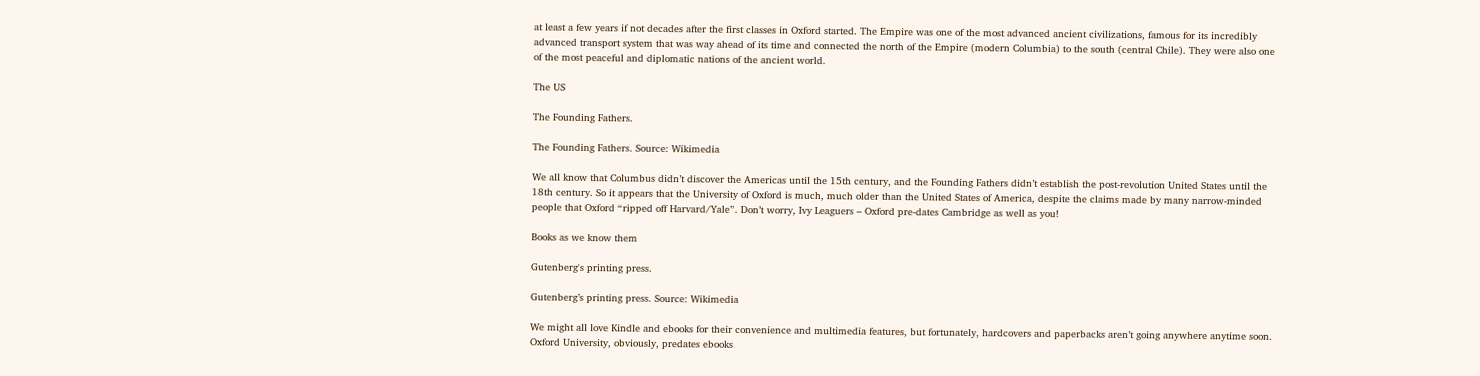at least a few years if not decades after the first classes in Oxford started. The Empire was one of the most advanced ancient civilizations, famous for its incredibly advanced transport system that was way ahead of its time and connected the north of the Empire (modern Columbia) to the south (central Chile). They were also one of the most peaceful and diplomatic nations of the ancient world.

The US

The Founding Fathers.

The Founding Fathers. Source: Wikimedia

We all know that Columbus didn’t discover the Americas until the 15th century, and the Founding Fathers didn’t establish the post-revolution United States until the 18th century. So it appears that the University of Oxford is much, much older than the United States of America, despite the claims made by many narrow-minded people that Oxford “ripped off Harvard/Yale”. Don’t worry, Ivy Leaguers – Oxford pre-dates Cambridge as well as you!

Books as we know them

Gutenberg's printing press.

Gutenberg’s printing press. Source: Wikimedia

We might all love Kindle and ebooks for their convenience and multimedia features, but fortunately, hardcovers and paperbacks aren’t going anywhere anytime soon. Oxford University, obviously, predates ebooks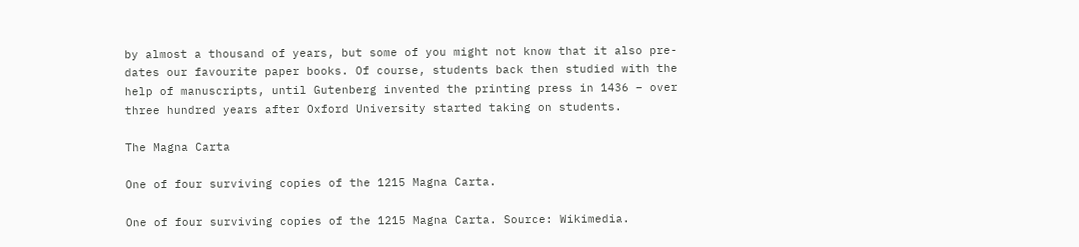by almost a thousand of years, but some of you might not know that it also pre-dates our favourite paper books. Of course, students back then studied with the help of manuscripts, until Gutenberg invented the printing press in 1436 – over three hundred years after Oxford University started taking on students.

The Magna Carta

One of four surviving copies of the 1215 Magna Carta.

One of four surviving copies of the 1215 Magna Carta. Source: Wikimedia.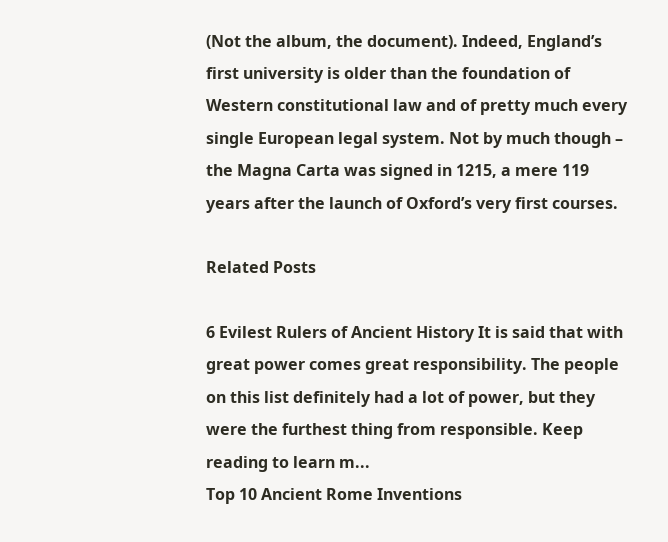(Not the album, the document). Indeed, England’s first university is older than the foundation of Western constitutional law and of pretty much every single European legal system. Not by much though – the Magna Carta was signed in 1215, a mere 119 years after the launch of Oxford’s very first courses.

Related Posts

6 Evilest Rulers of Ancient History It is said that with great power comes great responsibility. The people on this list definitely had a lot of power, but they were the furthest thing from responsible. Keep reading to learn m...
Top 10 Ancient Rome Inventions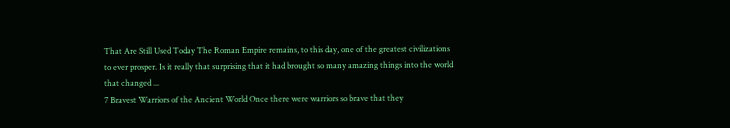That Are Still Used Today The Roman Empire remains, to this day, one of the greatest civilizations to ever prosper. Is it really that surprising that it had brought so many amazing things into the world that changed ...
7 Bravest Warriors of the Ancient World Once there were warriors so brave that they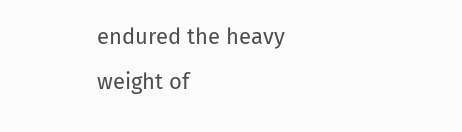endured the heavy weight of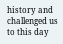history and challenged us to this day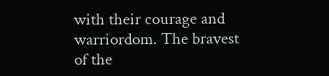with their courage and warriordom. The bravest of the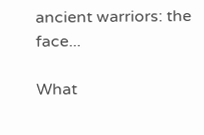ancient warriors: the face...

What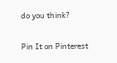do you think?

Pin It on Pinterest